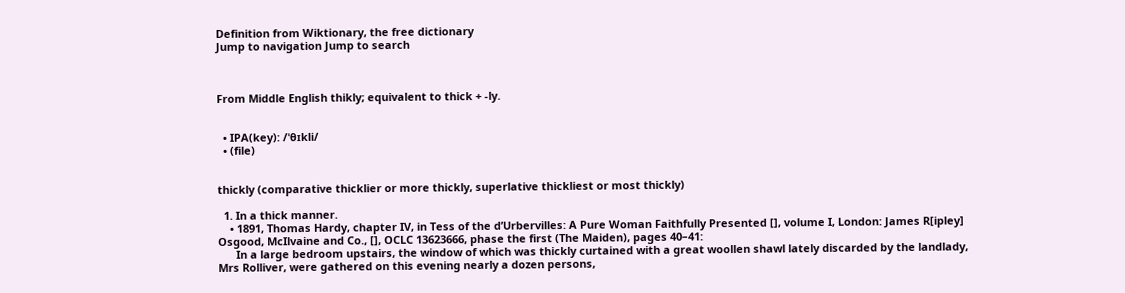Definition from Wiktionary, the free dictionary
Jump to navigation Jump to search



From Middle English thikly; equivalent to thick + -ly.


  • IPA(key): /ˈθɪkli/
  • (file)


thickly (comparative thicklier or more thickly, superlative thickliest or most thickly)

  1. In a thick manner.
    • 1891, Thomas Hardy, chapter IV, in Tess of the d’Urbervilles: A Pure Woman Faithfully Presented [], volume I, London: James R[ipley] Osgood, McIlvaine and Co., [], OCLC 13623666, phase the first (The Maiden), pages 40–41:
      In a large bedroom upstairs, the window of which was thickly curtained with a great woollen shawl lately discarded by the landlady, Mrs Rolliver, were gathered on this evening nearly a dozen persons,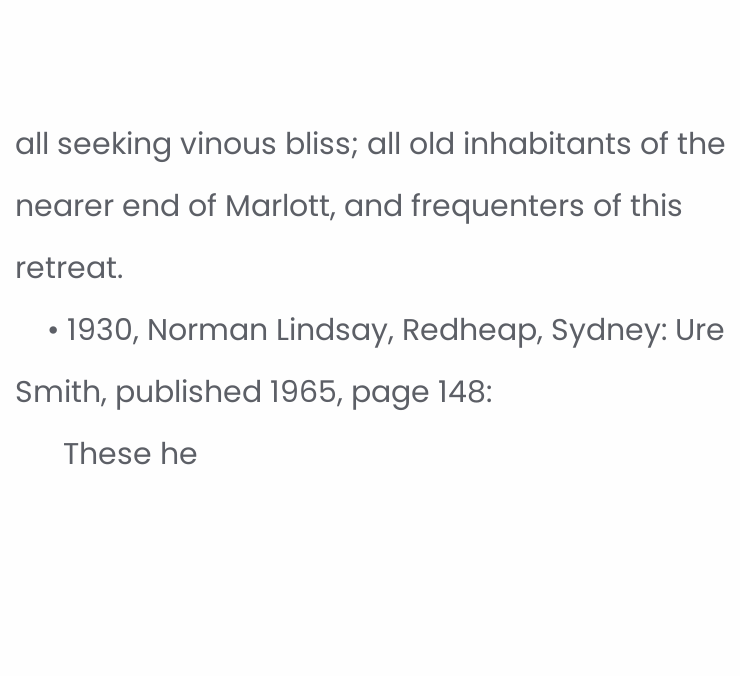all seeking vinous bliss; all old inhabitants of the nearer end of Marlott, and frequenters of this retreat.
    • 1930, Norman Lindsay, Redheap, Sydney: Ure Smith, published 1965, page 148:
      These he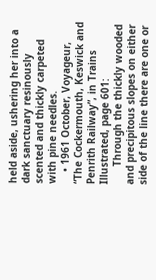held aside, ushering her into a dark sanctuary resinously scented and thickly carpeted with pine needles.
    • 1961 October, Voyageur, “The Cockermouth, Keswick and Penrith Railway”, in Trains Illustrated, page 601:
      Through the thickly wooded and precipitous slopes on either side of the line there are one or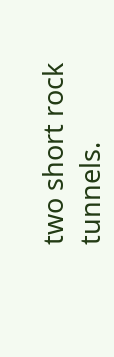two short rock tunnels.